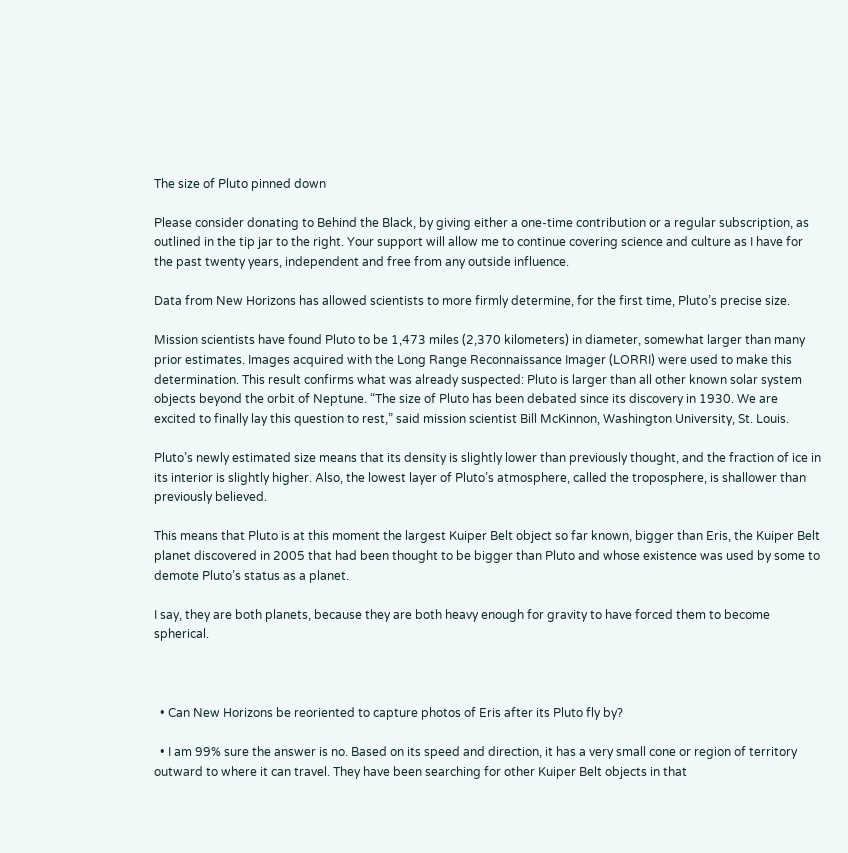The size of Pluto pinned down

Please consider donating to Behind the Black, by giving either a one-time contribution or a regular subscription, as outlined in the tip jar to the right. Your support will allow me to continue covering science and culture as I have for the past twenty years, independent and free from any outside influence.

Data from New Horizons has allowed scientists to more firmly determine, for the first time, Pluto’s precise size.

Mission scientists have found Pluto to be 1,473 miles (2,370 kilometers) in diameter, somewhat larger than many prior estimates. Images acquired with the Long Range Reconnaissance Imager (LORRI) were used to make this determination. This result confirms what was already suspected: Pluto is larger than all other known solar system objects beyond the orbit of Neptune. “The size of Pluto has been debated since its discovery in 1930. We are excited to finally lay this question to rest,” said mission scientist Bill McKinnon, Washington University, St. Louis.

Pluto’s newly estimated size means that its density is slightly lower than previously thought, and the fraction of ice in its interior is slightly higher. Also, the lowest layer of Pluto’s atmosphere, called the troposphere, is shallower than previously believed.

This means that Pluto is at this moment the largest Kuiper Belt object so far known, bigger than Eris, the Kuiper Belt planet discovered in 2005 that had been thought to be bigger than Pluto and whose existence was used by some to demote Pluto’s status as a planet.

I say, they are both planets, because they are both heavy enough for gravity to have forced them to become spherical.



  • Can New Horizons be reoriented to capture photos of Eris after its Pluto fly by?

  • I am 99% sure the answer is no. Based on its speed and direction, it has a very small cone or region of territory outward to where it can travel. They have been searching for other Kuiper Belt objects in that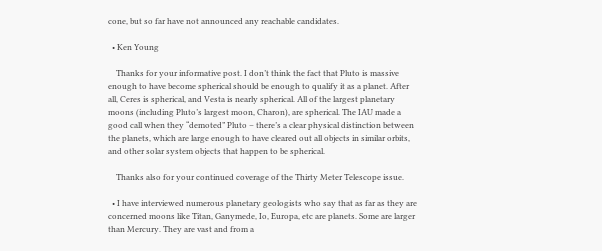cone, but so far have not announced any reachable candidates.

  • Ken Young

    Thanks for your informative post. I don’t think the fact that Pluto is massive enough to have become spherical should be enough to qualify it as a planet. After all, Ceres is spherical, and Vesta is nearly spherical. All of the largest planetary moons (including Pluto’s largest moon, Charon), are spherical. The IAU made a good call when they “demoted” Pluto – there’s a clear physical distinction between the planets, which are large enough to have cleared out all objects in similar orbits, and other solar system objects that happen to be spherical.

    Thanks also for your continued coverage of the Thirty Meter Telescope issue.

  • I have interviewed numerous planetary geologists who say that as far as they are concerned moons like Titan, Ganymede, Io, Europa, etc are planets. Some are larger than Mercury. They are vast and from a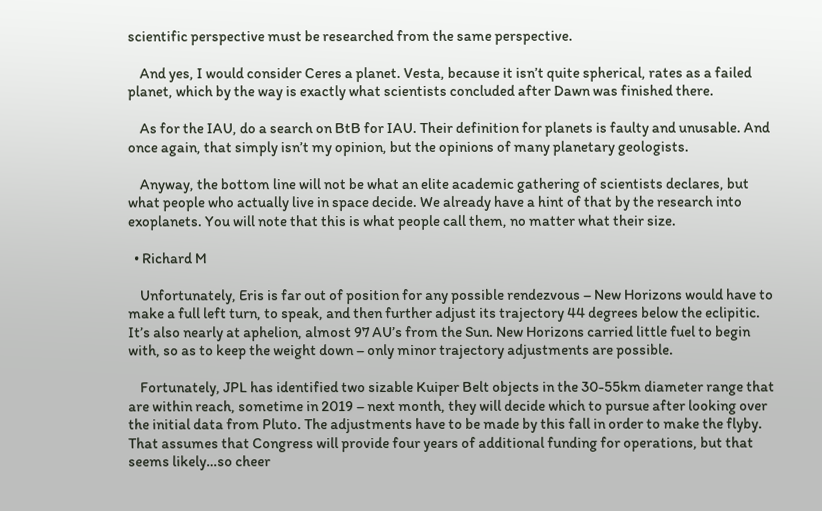scientific perspective must be researched from the same perspective.

    And yes, I would consider Ceres a planet. Vesta, because it isn’t quite spherical, rates as a failed planet, which by the way is exactly what scientists concluded after Dawn was finished there.

    As for the IAU, do a search on BtB for IAU. Their definition for planets is faulty and unusable. And once again, that simply isn’t my opinion, but the opinions of many planetary geologists.

    Anyway, the bottom line will not be what an elite academic gathering of scientists declares, but what people who actually live in space decide. We already have a hint of that by the research into exoplanets. You will note that this is what people call them, no matter what their size.

  • Richard M

    Unfortunately, Eris is far out of position for any possible rendezvous – New Horizons would have to make a full left turn, to speak, and then further adjust its trajectory 44 degrees below the eclipitic. It’s also nearly at aphelion, almost 97 AU’s from the Sun. New Horizons carried little fuel to begin with, so as to keep the weight down – only minor trajectory adjustments are possible.

    Fortunately, JPL has identified two sizable Kuiper Belt objects in the 30-55km diameter range that are within reach, sometime in 2019 – next month, they will decide which to pursue after looking over the initial data from Pluto. The adjustments have to be made by this fall in order to make the flyby. That assumes that Congress will provide four years of additional funding for operations, but that seems likely…so cheer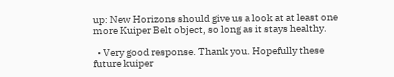up: New Horizons should give us a look at at least one more Kuiper Belt object, so long as it stays healthy.

  • Very good response. Thank you. Hopefully these future kuiper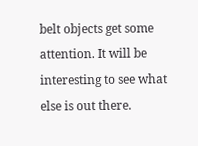belt objects get some attention. It will be interesting to see what else is out there.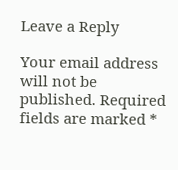Leave a Reply

Your email address will not be published. Required fields are marked *